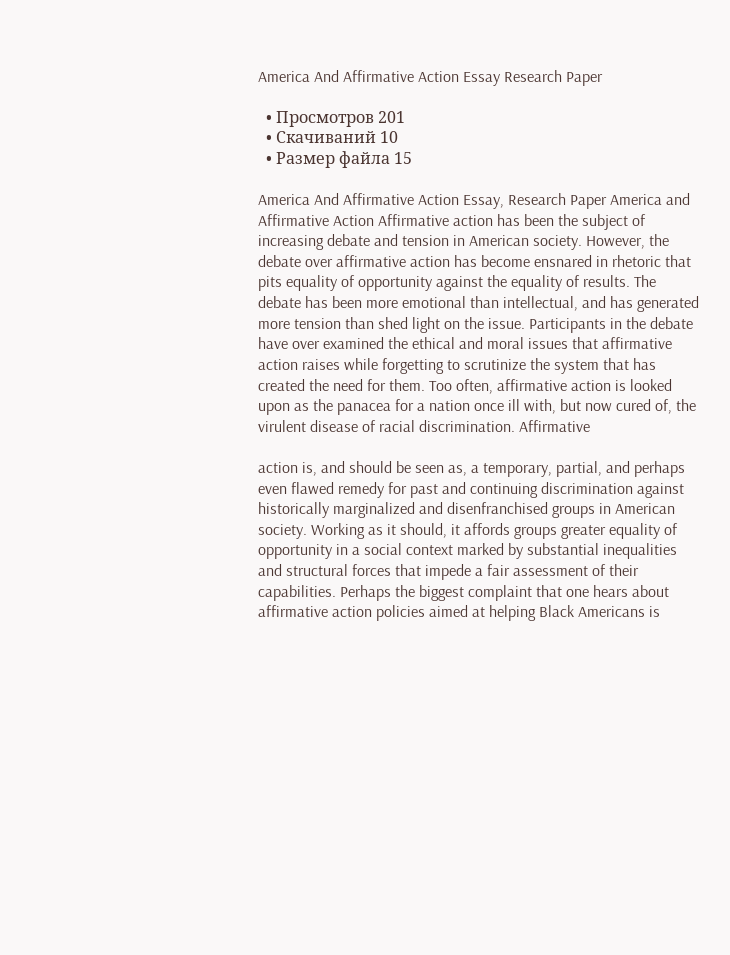America And Affirmative Action Essay Research Paper

  • Просмотров 201
  • Скачиваний 10
  • Размер файла 15

America And Affirmative Action Essay, Research Paper America and Affirmative Action Affirmative action has been the subject of increasing debate and tension in American society. However, the debate over affirmative action has become ensnared in rhetoric that pits equality of opportunity against the equality of results. The debate has been more emotional than intellectual, and has generated more tension than shed light on the issue. Participants in the debate have over examined the ethical and moral issues that affirmative action raises while forgetting to scrutinize the system that has created the need for them. Too often, affirmative action is looked upon as the panacea for a nation once ill with, but now cured of, the virulent disease of racial discrimination. Affirmative

action is, and should be seen as, a temporary, partial, and perhaps even flawed remedy for past and continuing discrimination against historically marginalized and disenfranchised groups in American society. Working as it should, it affords groups greater equality of opportunity in a social context marked by substantial inequalities and structural forces that impede a fair assessment of their capabilities. Perhaps the biggest complaint that one hears about affirmative action policies aimed at helping Black Americans is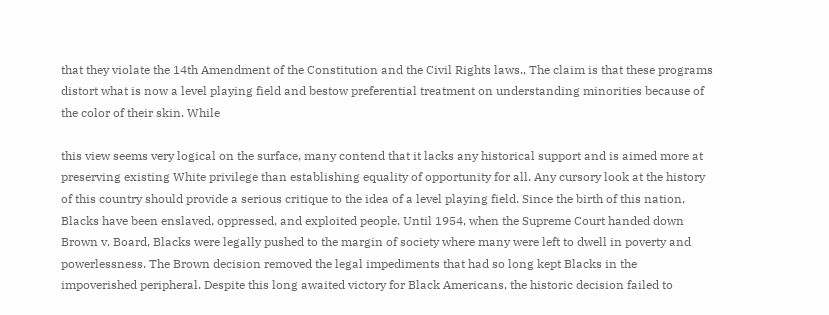that they violate the 14th Amendment of the Constitution and the Civil Rights laws., The claim is that these programs distort what is now a level playing field and bestow preferential treatment on understanding minorities because of the color of their skin. While

this view seems very logical on the surface, many contend that it lacks any historical support and is aimed more at preserving existing White privilege than establishing equality of opportunity for all. Any cursory look at the history of this country should provide a serious critique to the idea of a level playing field. Since the birth of this nation, Blacks have been enslaved, oppressed, and exploited people. Until 1954, when the Supreme Court handed down Brown v. Board, Blacks were legally pushed to the margin of society where many were left to dwell in poverty and powerlessness. The Brown decision removed the legal impediments that had so long kept Blacks in the impoverished peripheral. Despite this long awaited victory for Black Americans, the historic decision failed to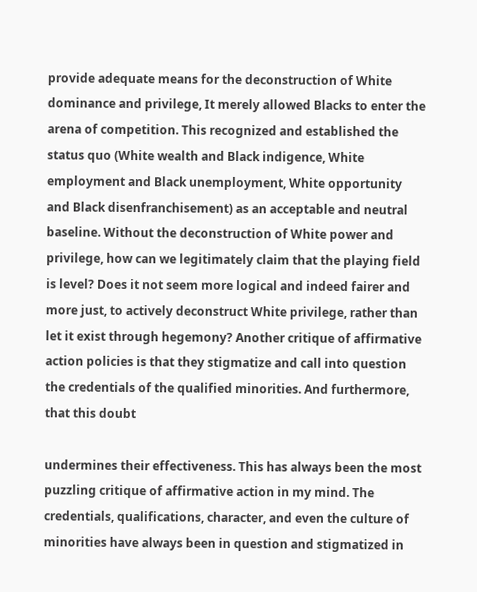provide adequate means for the deconstruction of White dominance and privilege, It merely allowed Blacks to enter the arena of competition. This recognized and established the status quo (White wealth and Black indigence, White employment and Black unemployment, White opportunity and Black disenfranchisement) as an acceptable and neutral baseline. Without the deconstruction of White power and privilege, how can we legitimately claim that the playing field is level? Does it not seem more logical and indeed fairer and more just, to actively deconstruct White privilege, rather than let it exist through hegemony? Another critique of affirmative action policies is that they stigmatize and call into question the credentials of the qualified minorities. And furthermore, that this doubt

undermines their effectiveness. This has always been the most puzzling critique of affirmative action in my mind. The credentials, qualifications, character, and even the culture of minorities have always been in question and stigmatized in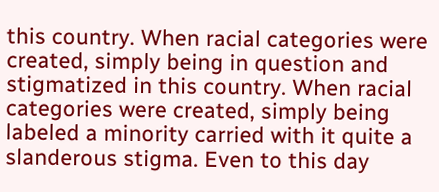this country. When racial categories were created, simply being in question and stigmatized in this country. When racial categories were created, simply being labeled a minority carried with it quite a slanderous stigma. Even to this day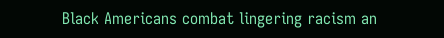Black Americans combat lingering racism an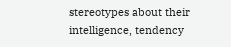stereotypes about their intelligence, tendency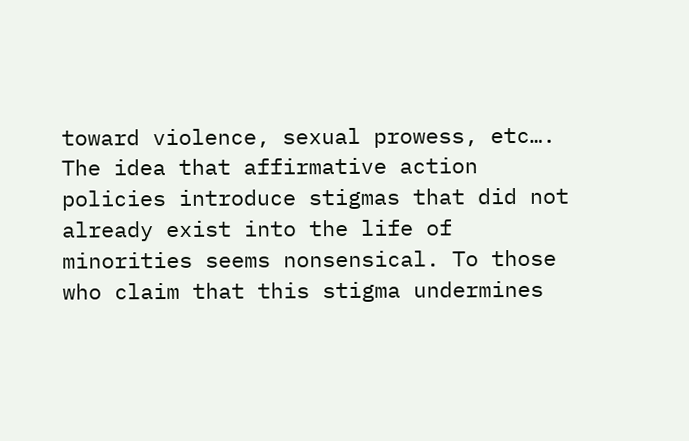toward violence, sexual prowess, etc…. The idea that affirmative action policies introduce stigmas that did not already exist into the life of minorities seems nonsensical. To those who claim that this stigma undermines